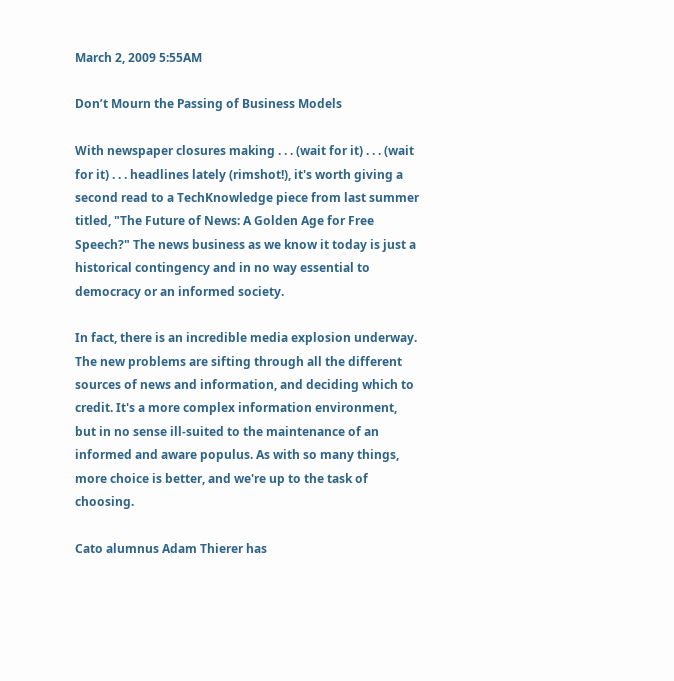March 2, 2009 5:55AM

Don’t Mourn the Passing of Business Models

With newspaper closures making . . . (wait for it) . . . (wait for it) . . . headlines lately (rimshot!), it's worth giving a second read to a TechKnowledge piece from last summer titled, "The Future of News: A Golden Age for Free Speech?" The news business as we know it today is just a historical contingency and in no way essential to democracy or an informed society.

In fact, there is an incredible media explosion underway. The new problems are sifting through all the different sources of news and information, and deciding which to credit. It's a more complex information environment, but in no sense ill-suited to the maintenance of an informed and aware populus. As with so many things, more choice is better, and we're up to the task of choosing.

Cato alumnus Adam Thierer has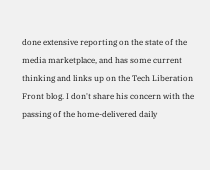done extensive reporting on the state of the media marketplace, and has some current thinking and links up on the Tech Liberation Front blog. I don't share his concern with the passing of the home-delivered daily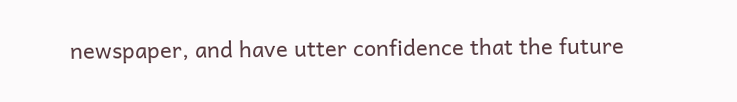newspaper, and have utter confidence that the future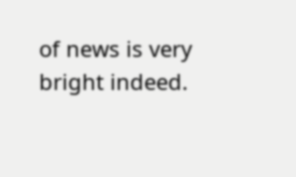of news is very bright indeed.